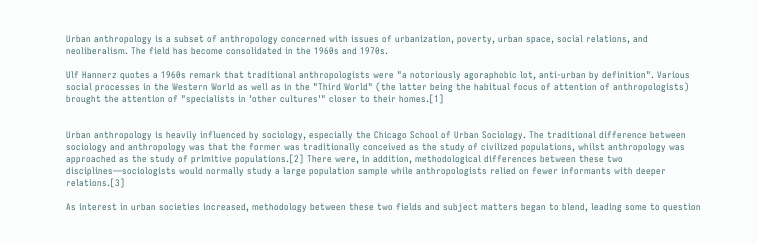Urban anthropology is a subset of anthropology concerned with issues of urbanization, poverty, urban space, social relations, and neoliberalism. The field has become consolidated in the 1960s and 1970s.

Ulf Hannerz quotes a 1960s remark that traditional anthropologists were "a notoriously agoraphobic lot, anti-urban by definition". Various social processes in the Western World as well as in the "Third World" (the latter being the habitual focus of attention of anthropologists) brought the attention of "specialists in 'other cultures'" closer to their homes.[1]


Urban anthropology is heavily influenced by sociology, especially the Chicago School of Urban Sociology. The traditional difference between sociology and anthropology was that the former was traditionally conceived as the study of civilized populations, whilst anthropology was approached as the study of primitive populations.[2] There were, in addition, methodological differences between these two disciplines—sociologists would normally study a large population sample while anthropologists relied on fewer informants with deeper relations.[3]

As interest in urban societies increased, methodology between these two fields and subject matters began to blend, leading some to question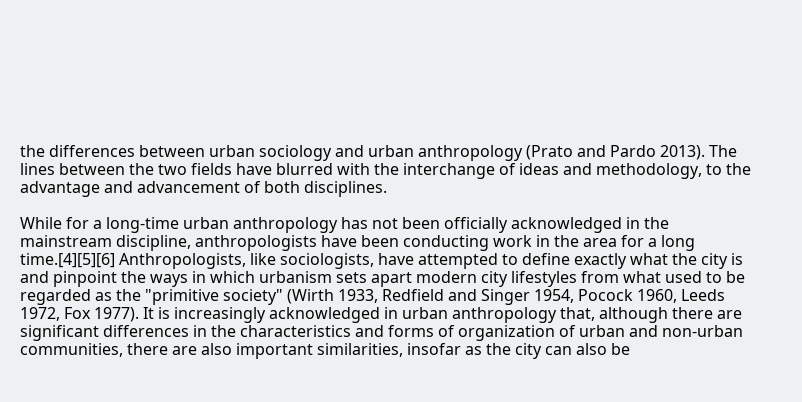the differences between urban sociology and urban anthropology (Prato and Pardo 2013). The lines between the two fields have blurred with the interchange of ideas and methodology, to the advantage and advancement of both disciplines.

While for a long-time urban anthropology has not been officially acknowledged in the mainstream discipline, anthropologists have been conducting work in the area for a long time.[4][5][6] Anthropologists, like sociologists, have attempted to define exactly what the city is and pinpoint the ways in which urbanism sets apart modern city lifestyles from what used to be regarded as the "primitive society" (Wirth 1933, Redfield and Singer 1954, Pocock 1960, Leeds 1972, Fox 1977). It is increasingly acknowledged in urban anthropology that, although there are significant differences in the characteristics and forms of organization of urban and non-urban communities, there are also important similarities, insofar as the city can also be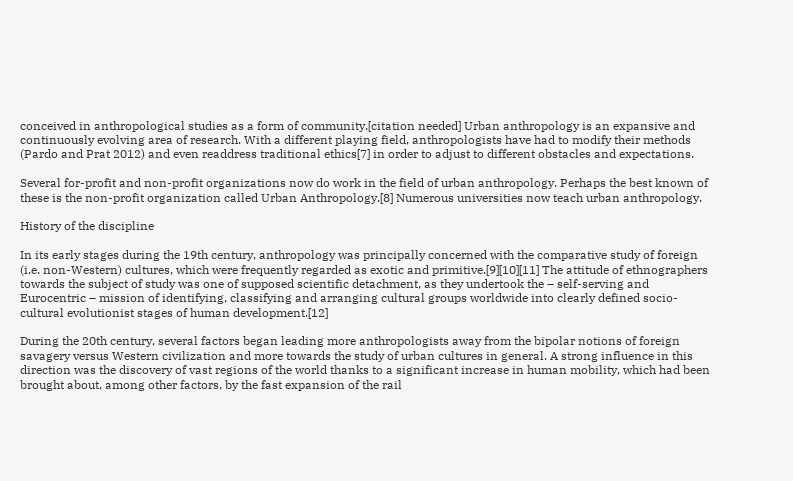conceived in anthropological studies as a form of community.[citation needed] Urban anthropology is an expansive and continuously evolving area of research. With a different playing field, anthropologists have had to modify their methods (Pardo and Prat 2012) and even readdress traditional ethics[7] in order to adjust to different obstacles and expectations.

Several for-profit and non-profit organizations now do work in the field of urban anthropology. Perhaps the best known of these is the non-profit organization called Urban Anthropology.[8] Numerous universities now teach urban anthropology.

History of the discipline

In its early stages during the 19th century, anthropology was principally concerned with the comparative study of foreign (i.e. non-Western) cultures, which were frequently regarded as exotic and primitive.[9][10][11] The attitude of ethnographers towards the subject of study was one of supposed scientific detachment, as they undertook the – self-serving and Eurocentric – mission of identifying, classifying and arranging cultural groups worldwide into clearly defined socio-cultural evolutionist stages of human development.[12]

During the 20th century, several factors began leading more anthropologists away from the bipolar notions of foreign savagery versus Western civilization and more towards the study of urban cultures in general. A strong influence in this direction was the discovery of vast regions of the world thanks to a significant increase in human mobility, which had been brought about, among other factors, by the fast expansion of the rail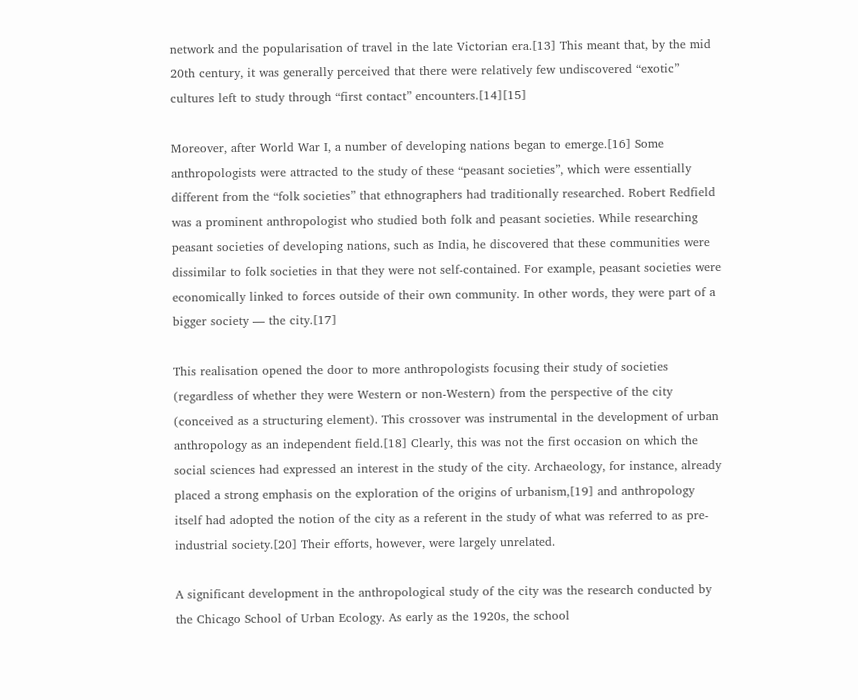network and the popularisation of travel in the late Victorian era.[13] This meant that, by the mid 20th century, it was generally perceived that there were relatively few undiscovered “exotic” cultures left to study through “first contact” encounters.[14][15]

Moreover, after World War I, a number of developing nations began to emerge.[16] Some anthropologists were attracted to the study of these “peasant societies”, which were essentially different from the “folk societies” that ethnographers had traditionally researched. Robert Redfield was a prominent anthropologist who studied both folk and peasant societies. While researching peasant societies of developing nations, such as India, he discovered that these communities were dissimilar to folk societies in that they were not self-contained. For example, peasant societies were economically linked to forces outside of their own community. In other words, they were part of a bigger society — the city.[17]

This realisation opened the door to more anthropologists focusing their study of societies (regardless of whether they were Western or non-Western) from the perspective of the city (conceived as a structuring element). This crossover was instrumental in the development of urban anthropology as an independent field.[18] Clearly, this was not the first occasion on which the social sciences had expressed an interest in the study of the city. Archaeology, for instance, already placed a strong emphasis on the exploration of the origins of urbanism,[19] and anthropology itself had adopted the notion of the city as a referent in the study of what was referred to as pre-industrial society.[20] Their efforts, however, were largely unrelated.

A significant development in the anthropological study of the city was the research conducted by the Chicago School of Urban Ecology. As early as the 1920s, the school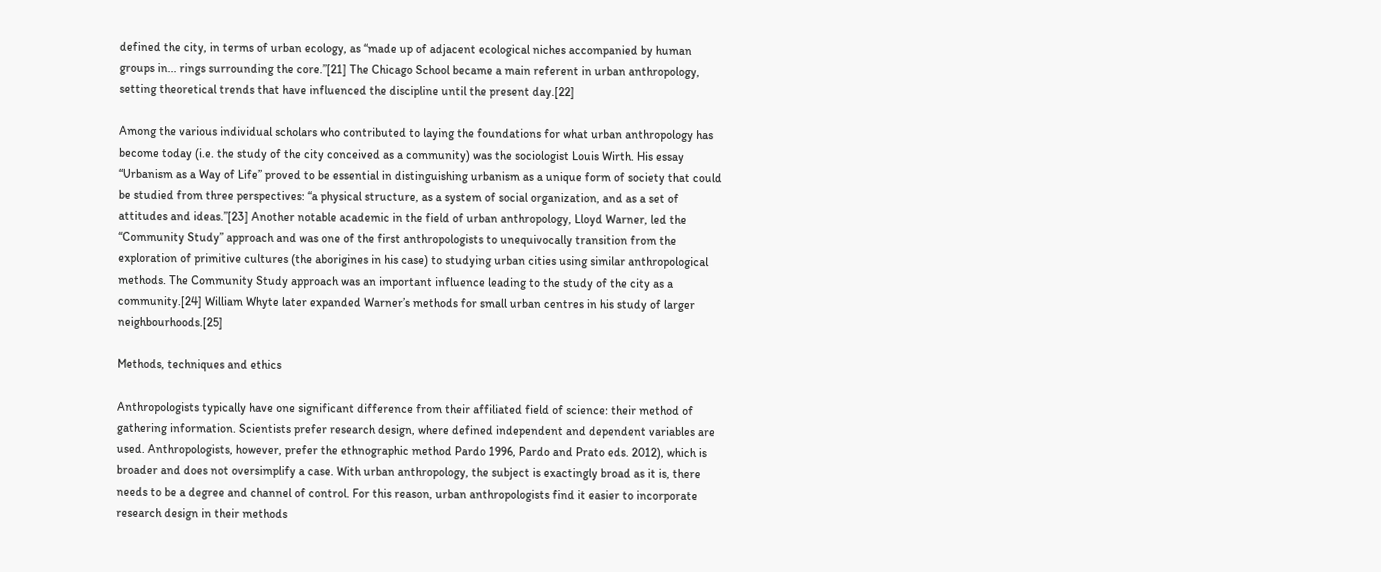defined the city, in terms of urban ecology, as “made up of adjacent ecological niches accompanied by human groups in... rings surrounding the core.”[21] The Chicago School became a main referent in urban anthropology, setting theoretical trends that have influenced the discipline until the present day.[22]

Among the various individual scholars who contributed to laying the foundations for what urban anthropology has become today (i.e. the study of the city conceived as a community) was the sociologist Louis Wirth. His essay “Urbanism as a Way of Life” proved to be essential in distinguishing urbanism as a unique form of society that could be studied from three perspectives: “a physical structure, as a system of social organization, and as a set of attitudes and ideas.”[23] Another notable academic in the field of urban anthropology, Lloyd Warner, led the “Community Study” approach and was one of the first anthropologists to unequivocally transition from the exploration of primitive cultures (the aborigines in his case) to studying urban cities using similar anthropological methods. The Community Study approach was an important influence leading to the study of the city as a community.[24] William Whyte later expanded Warner’s methods for small urban centres in his study of larger neighbourhoods.[25]

Methods, techniques and ethics

Anthropologists typically have one significant difference from their affiliated field of science: their method of gathering information. Scientists prefer research design, where defined independent and dependent variables are used. Anthropologists, however, prefer the ethnographic method Pardo 1996, Pardo and Prato eds. 2012), which is broader and does not oversimplify a case. With urban anthropology, the subject is exactingly broad as it is, there needs to be a degree and channel of control. For this reason, urban anthropologists find it easier to incorporate research design in their methods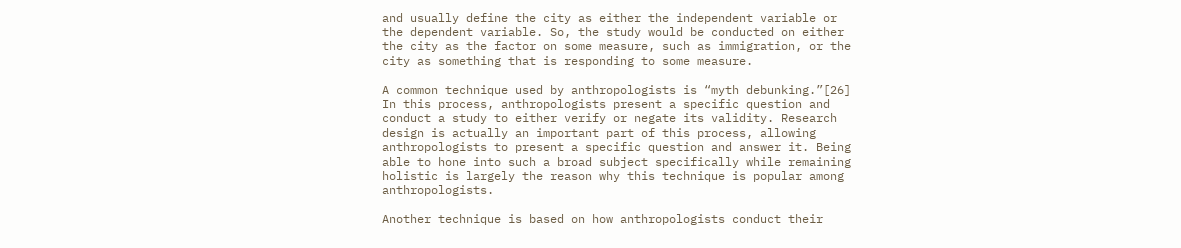and usually define the city as either the independent variable or the dependent variable. So, the study would be conducted on either the city as the factor on some measure, such as immigration, or the city as something that is responding to some measure.

A common technique used by anthropologists is “myth debunking.”[26] In this process, anthropologists present a specific question and conduct a study to either verify or negate its validity. Research design is actually an important part of this process, allowing anthropologists to present a specific question and answer it. Being able to hone into such a broad subject specifically while remaining holistic is largely the reason why this technique is popular among anthropologists.

Another technique is based on how anthropologists conduct their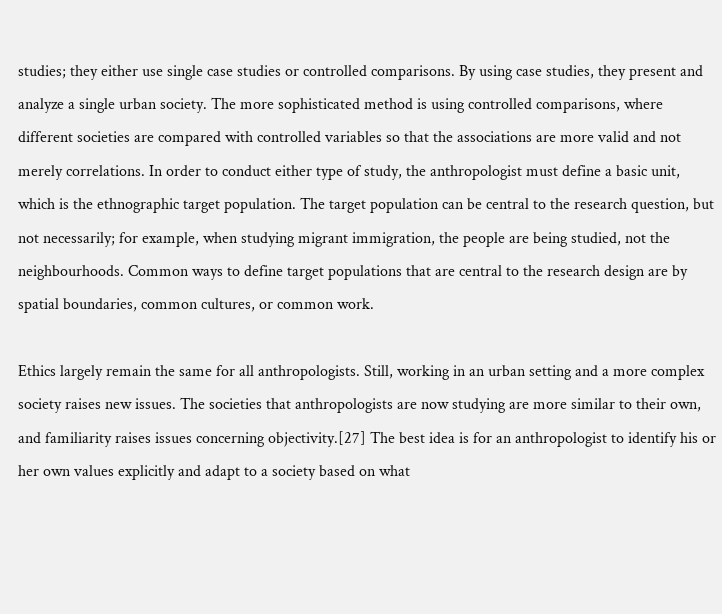studies; they either use single case studies or controlled comparisons. By using case studies, they present and analyze a single urban society. The more sophisticated method is using controlled comparisons, where different societies are compared with controlled variables so that the associations are more valid and not merely correlations. In order to conduct either type of study, the anthropologist must define a basic unit, which is the ethnographic target population. The target population can be central to the research question, but not necessarily; for example, when studying migrant immigration, the people are being studied, not the neighbourhoods. Common ways to define target populations that are central to the research design are by spatial boundaries, common cultures, or common work.

Ethics largely remain the same for all anthropologists. Still, working in an urban setting and a more complex society raises new issues. The societies that anthropologists are now studying are more similar to their own, and familiarity raises issues concerning objectivity.[27] The best idea is for an anthropologist to identify his or her own values explicitly and adapt to a society based on what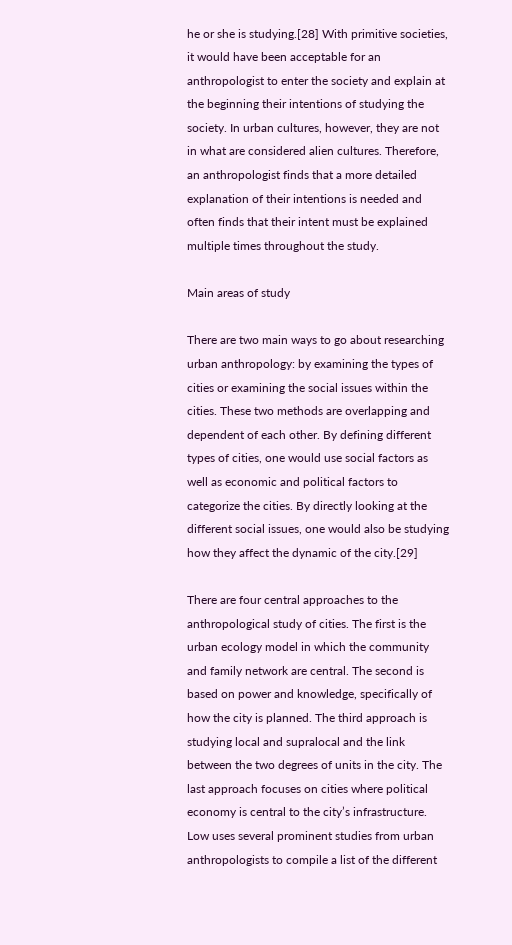he or she is studying.[28] With primitive societies, it would have been acceptable for an anthropologist to enter the society and explain at the beginning their intentions of studying the society. In urban cultures, however, they are not in what are considered alien cultures. Therefore, an anthropologist finds that a more detailed explanation of their intentions is needed and often finds that their intent must be explained multiple times throughout the study.

Main areas of study

There are two main ways to go about researching urban anthropology: by examining the types of cities or examining the social issues within the cities. These two methods are overlapping and dependent of each other. By defining different types of cities, one would use social factors as well as economic and political factors to categorize the cities. By directly looking at the different social issues, one would also be studying how they affect the dynamic of the city.[29]

There are four central approaches to the anthropological study of cities. The first is the urban ecology model in which the community and family network are central. The second is based on power and knowledge, specifically of how the city is planned. The third approach is studying local and supralocal and the link between the two degrees of units in the city. The last approach focuses on cities where political economy is central to the city’s infrastructure. Low uses several prominent studies from urban anthropologists to compile a list of the different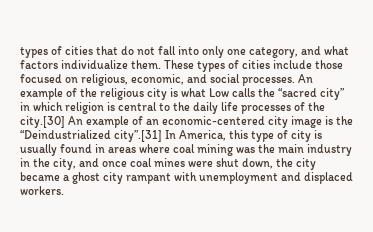types of cities that do not fall into only one category, and what factors individualize them. These types of cities include those focused on religious, economic, and social processes. An example of the religious city is what Low calls the “sacred city” in which religion is central to the daily life processes of the city.[30] An example of an economic-centered city image is the “Deindustrialized city”.[31] In America, this type of city is usually found in areas where coal mining was the main industry in the city, and once coal mines were shut down, the city became a ghost city rampant with unemployment and displaced workers.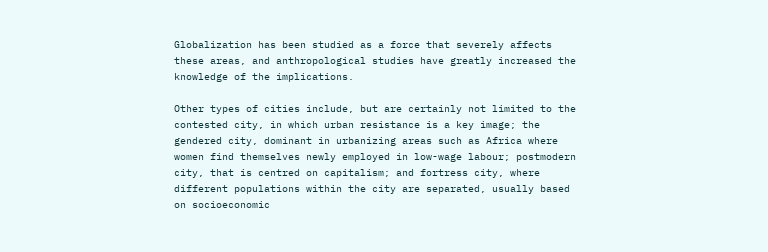Globalization has been studied as a force that severely affects these areas, and anthropological studies have greatly increased the knowledge of the implications.

Other types of cities include, but are certainly not limited to the contested city, in which urban resistance is a key image; the gendered city, dominant in urbanizing areas such as Africa where women find themselves newly employed in low-wage labour; postmodern city, that is centred on capitalism; and fortress city, where different populations within the city are separated, usually based on socioeconomic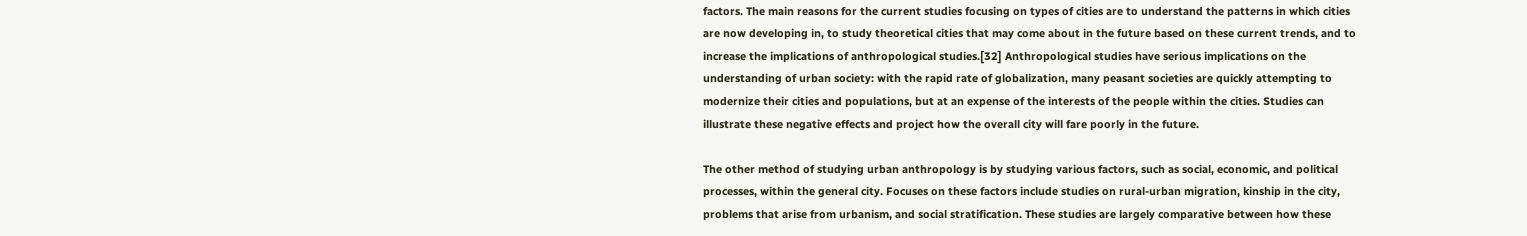factors. The main reasons for the current studies focusing on types of cities are to understand the patterns in which cities are now developing in, to study theoretical cities that may come about in the future based on these current trends, and to increase the implications of anthropological studies.[32] Anthropological studies have serious implications on the understanding of urban society: with the rapid rate of globalization, many peasant societies are quickly attempting to modernize their cities and populations, but at an expense of the interests of the people within the cities. Studies can illustrate these negative effects and project how the overall city will fare poorly in the future.

The other method of studying urban anthropology is by studying various factors, such as social, economic, and political processes, within the general city. Focuses on these factors include studies on rural-urban migration, kinship in the city, problems that arise from urbanism, and social stratification. These studies are largely comparative between how these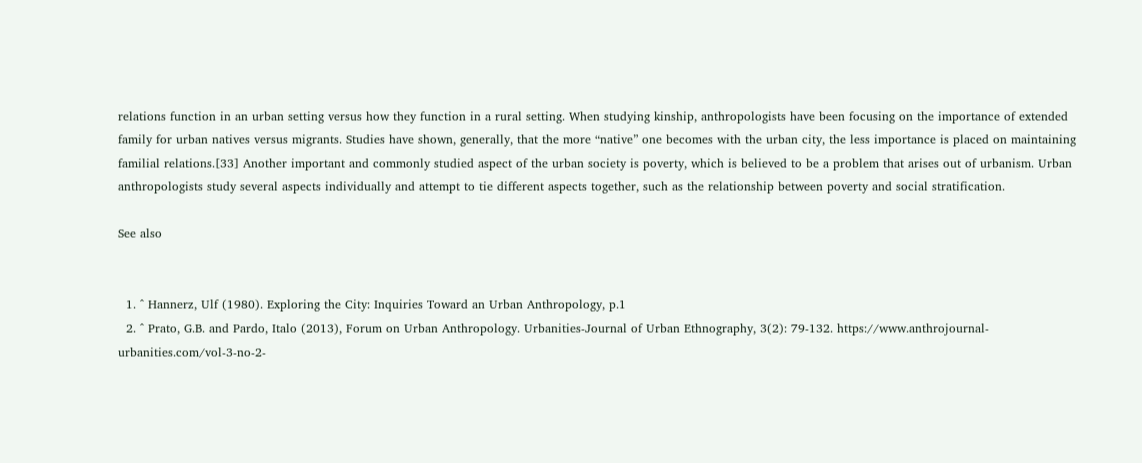relations function in an urban setting versus how they function in a rural setting. When studying kinship, anthropologists have been focusing on the importance of extended family for urban natives versus migrants. Studies have shown, generally, that the more “native” one becomes with the urban city, the less importance is placed on maintaining familial relations.[33] Another important and commonly studied aspect of the urban society is poverty, which is believed to be a problem that arises out of urbanism. Urban anthropologists study several aspects individually and attempt to tie different aspects together, such as the relationship between poverty and social stratification.

See also


  1. ^ Hannerz, Ulf (1980). Exploring the City: Inquiries Toward an Urban Anthropology, p.1
  2. ^ Prato, G.B. and Pardo, Italo (2013), Forum on Urban Anthropology. Urbanities-Journal of Urban Ethnography, 3(2): 79-132. https://www.anthrojournal-urbanities.com/vol-3-no-2-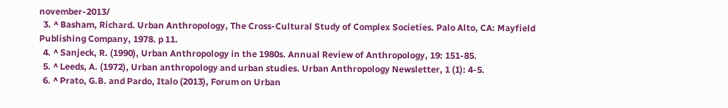november-2013/
  3. ^ Basham, Richard. Urban Anthropology, The Cross-Cultural Study of Complex Societies. Palo Alto, CA: Mayfield Publishing Company, 1978. p 11.
  4. ^ Sanjeck, R. (1990), Urban Anthropology in the 1980s. Annual Review of Anthropology, 19: 151-85.
  5. ^ Leeds, A. (1972), Urban anthropology and urban studies. Urban Anthropology Newsletter, 1 (1): 4-5.
  6. ^ Prato, G.B. and Pardo, Italo (2013), Forum on Urban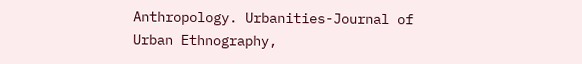Anthropology. Urbanities-Journal of Urban Ethnography,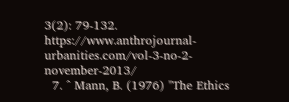3(2): 79-132. https://www.anthrojournal-urbanities.com/vol-3-no-2-november-2013/
  7. ^ Mann, B. (1976) "The Ethics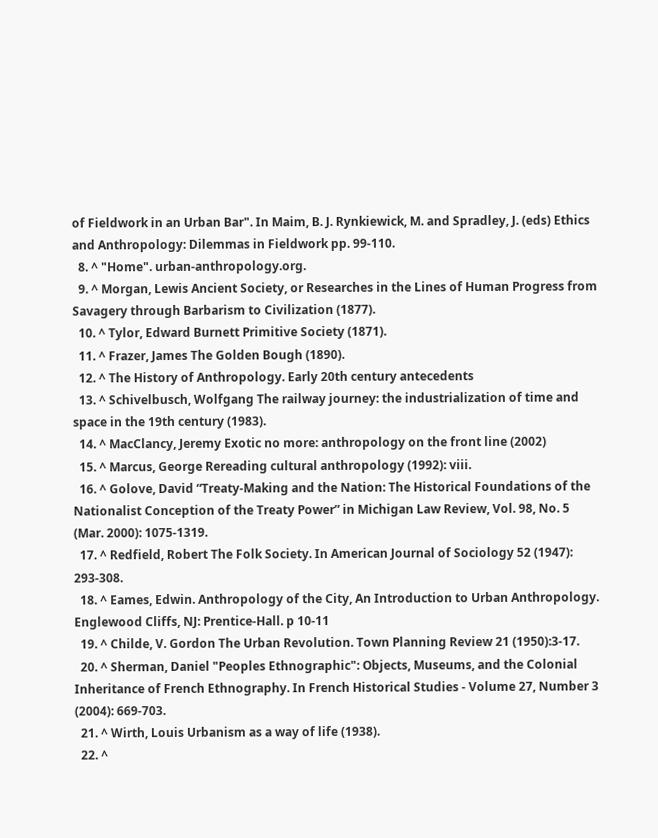of Fieldwork in an Urban Bar". In Maim, B. J. Rynkiewick, M. and Spradley, J. (eds) Ethics and Anthropology: Dilemmas in Fieldwork pp. 99-110.
  8. ^ "Home". urban-anthropology.org.
  9. ^ Morgan, Lewis Ancient Society, or Researches in the Lines of Human Progress from Savagery through Barbarism to Civilization (1877).
  10. ^ Tylor, Edward Burnett Primitive Society (1871).
  11. ^ Frazer, James The Golden Bough (1890).
  12. ^ The History of Anthropology. Early 20th century antecedents
  13. ^ Schivelbusch, Wolfgang The railway journey: the industrialization of time and space in the 19th century (1983).
  14. ^ MacClancy, Jeremy Exotic no more: anthropology on the front line (2002)
  15. ^ Marcus, George Rereading cultural anthropology (1992): viii.
  16. ^ Golove, David “Treaty-Making and the Nation: The Historical Foundations of the Nationalist Conception of the Treaty Power” in Michigan Law Review, Vol. 98, No. 5 (Mar. 2000): 1075-1319.
  17. ^ Redfield, Robert The Folk Society. In American Journal of Sociology 52 (1947): 293-308.
  18. ^ Eames, Edwin. Anthropology of the City, An Introduction to Urban Anthropology. Englewood Cliffs, NJ: Prentice-Hall. p 10-11
  19. ^ Childe, V. Gordon The Urban Revolution. Town Planning Review 21 (1950):3-17.
  20. ^ Sherman, Daniel "Peoples Ethnographic": Objects, Museums, and the Colonial Inheritance of French Ethnography. In French Historical Studies - Volume 27, Number 3 (2004): 669-703.
  21. ^ Wirth, Louis Urbanism as a way of life (1938).
  22. ^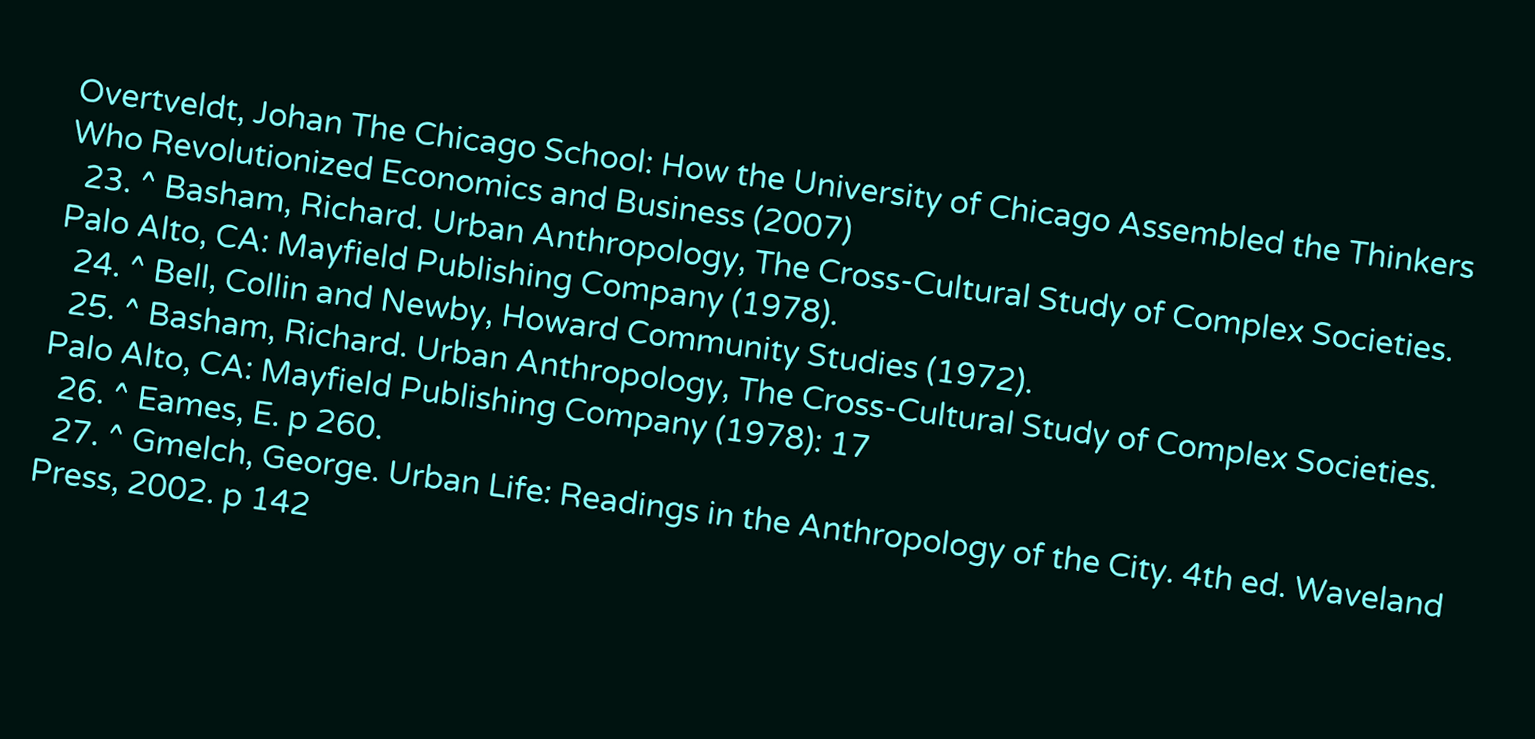Overtveldt, Johan The Chicago School: How the University of Chicago Assembled the Thinkers Who Revolutionized Economics and Business (2007)
  23. ^ Basham, Richard. Urban Anthropology, The Cross-Cultural Study of Complex Societies. Palo Alto, CA: Mayfield Publishing Company (1978).
  24. ^ Bell, Collin and Newby, Howard Community Studies (1972).
  25. ^ Basham, Richard. Urban Anthropology, The Cross-Cultural Study of Complex Societies. Palo Alto, CA: Mayfield Publishing Company (1978): 17
  26. ^ Eames, E. p 260.
  27. ^ Gmelch, George. Urban Life: Readings in the Anthropology of the City. 4th ed. Waveland Press, 2002. p 142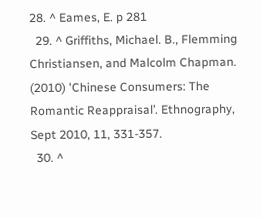28. ^ Eames, E. p 281
  29. ^ Griffiths, Michael. B., Flemming Christiansen, and Malcolm Chapman. (2010) 'Chinese Consumers: The Romantic Reappraisal’. Ethnography, Sept 2010, 11, 331-357.
  30. ^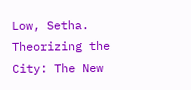Low, Setha. Theorizing the City: The New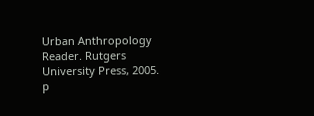Urban Anthropology Reader. Rutgers University Press, 2005. p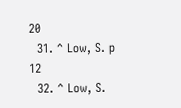20
  31. ^ Low, S. p 12
  32. ^ Low, S.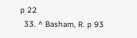p 22
  33. ^ Basham, R. p 93